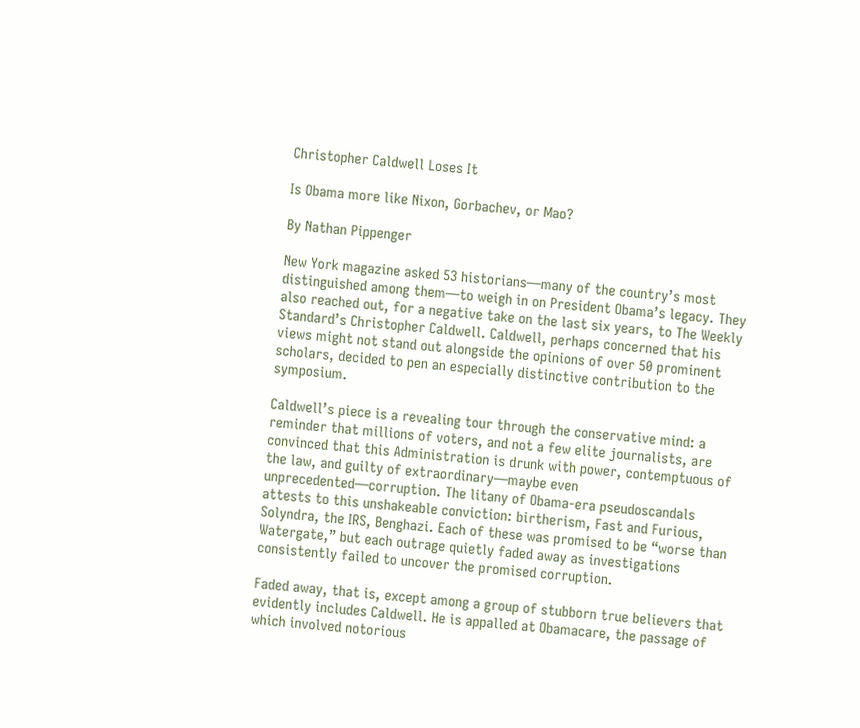Christopher Caldwell Loses It

Is Obama more like Nixon, Gorbachev, or Mao?

By Nathan Pippenger

New York magazine asked 53 historians—many of the country’s most distinguished among them—to weigh in on President Obama’s legacy. They also reached out, for a negative take on the last six years, to The Weekly Standard’s Christopher Caldwell. Caldwell, perhaps concerned that his views might not stand out alongside the opinions of over 50 prominent scholars, decided to pen an especially distinctive contribution to the symposium.

Caldwell’s piece is a revealing tour through the conservative mind: a reminder that millions of voters, and not a few elite journalists, are convinced that this Administration is drunk with power, contemptuous of the law, and guilty of extraordinary—maybe even unprecedented—corruption. The litany of Obama-era pseudoscandals attests to this unshakeable conviction: birtherism, Fast and Furious, Solyndra, the IRS, Benghazi. Each of these was promised to be “worse than Watergate,” but each outrage quietly faded away as investigations consistently failed to uncover the promised corruption.

Faded away, that is, except among a group of stubborn true believers that evidently includes Caldwell. He is appalled at Obamacare, the passage of which involved notorious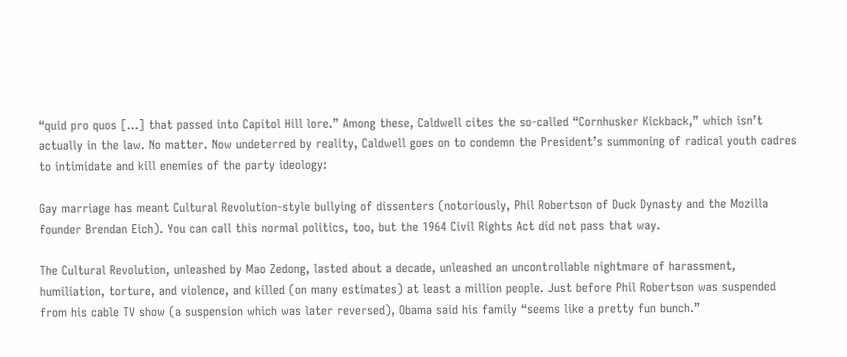“quid pro quos […] that passed into Capitol Hill lore.” Among these, Caldwell cites the so-called “Cornhusker Kickback,” which isn’t actually in the law. No matter. Now undeterred by reality, Caldwell goes on to condemn the President’s summoning of radical youth cadres to intimidate and kill enemies of the party ideology:

Gay marriage has meant Cultural Revolution-style bullying of dissenters (notoriously, Phil Robertson of Duck Dynasty and the Mozilla founder Brendan Eich). You can call this normal politics, too, but the 1964 Civil Rights Act did not pass that way.

The Cultural Revolution, unleashed by Mao Zedong, lasted about a decade, unleashed an uncontrollable nightmare of harassment, humiliation, torture, and violence, and killed (on many estimates) at least a million people. Just before Phil Robertson was suspended from his cable TV show (a suspension which was later reversed), Obama said his family “seems like a pretty fun bunch.”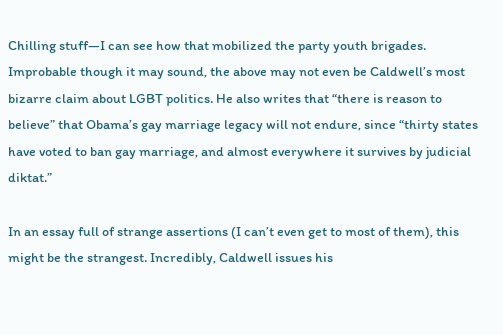Chilling stuff—I can see how that mobilized the party youth brigades. Improbable though it may sound, the above may not even be Caldwell’s most bizarre claim about LGBT politics. He also writes that “there is reason to believe” that Obama’s gay marriage legacy will not endure, since “thirty states have voted to ban gay marriage, and almost everywhere it survives by judicial diktat.”

In an essay full of strange assertions (I can’t even get to most of them), this might be the strangest. Incredibly, Caldwell issues his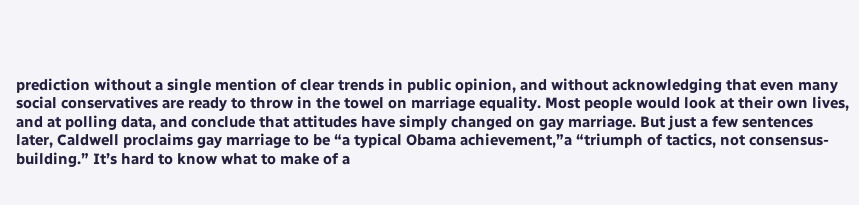prediction without a single mention of clear trends in public opinion, and without acknowledging that even many social conservatives are ready to throw in the towel on marriage equality. Most people would look at their own lives, and at polling data, and conclude that attitudes have simply changed on gay marriage. But just a few sentences later, Caldwell proclaims gay marriage to be “a typical Obama achievement,”a “triumph of tactics, not consensus-building.” It’s hard to know what to make of a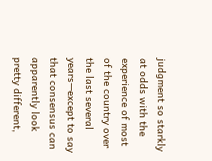judgment so starkly at odds with the experience of most of the country over the last several years—except to say that consensus can apparently look pretty different,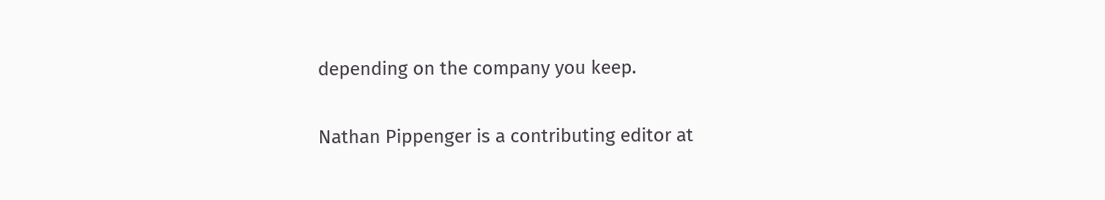depending on the company you keep.

Nathan Pippenger is a contributing editor at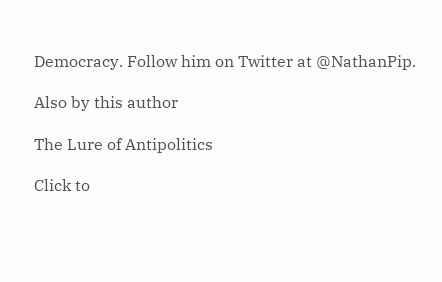Democracy. Follow him on Twitter at @NathanPip.

Also by this author

The Lure of Antipolitics

Click to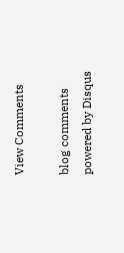View Comments

blog comments powered by Disqus